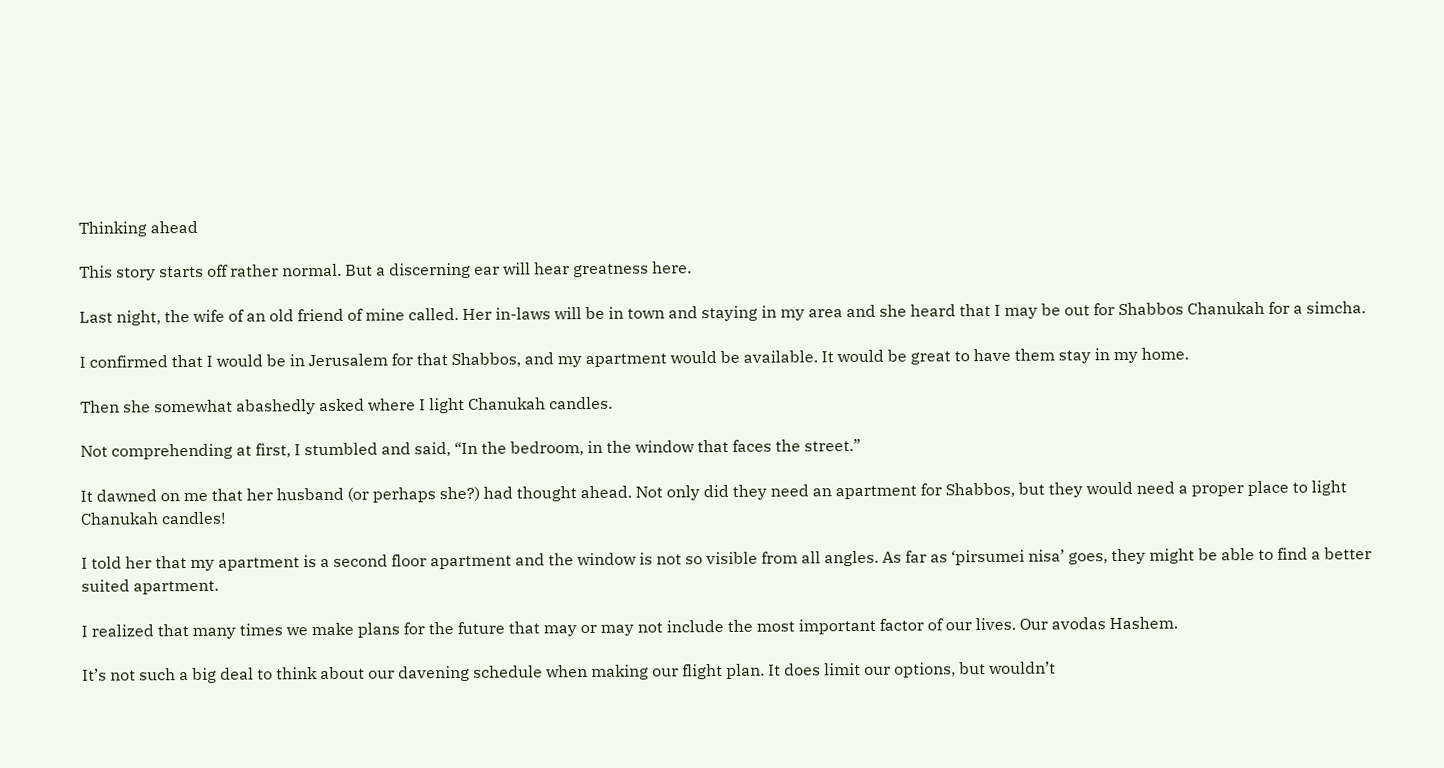Thinking ahead

This story starts off rather normal. But a discerning ear will hear greatness here.

Last night, the wife of an old friend of mine called. Her in-laws will be in town and staying in my area and she heard that I may be out for Shabbos Chanukah for a simcha.

I confirmed that I would be in Jerusalem for that Shabbos, and my apartment would be available. It would be great to have them stay in my home.

Then she somewhat abashedly asked where I light Chanukah candles.

Not comprehending at first, I stumbled and said, “In the bedroom, in the window that faces the street.”

It dawned on me that her husband (or perhaps she?) had thought ahead. Not only did they need an apartment for Shabbos, but they would need a proper place to light Chanukah candles!

I told her that my apartment is a second floor apartment and the window is not so visible from all angles. As far as ‘pirsumei nisa’ goes, they might be able to find a better suited apartment.

I realized that many times we make plans for the future that may or may not include the most important factor of our lives. Our avodas Hashem.

It’s not such a big deal to think about our davening schedule when making our flight plan. It does limit our options, but wouldn’t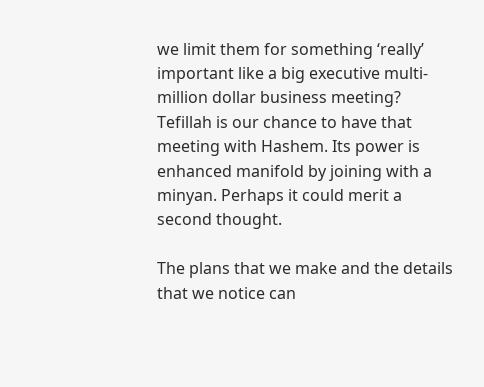we limit them for something ‘really’ important like a big executive multi-million dollar business meeting? Tefillah is our chance to have that meeting with Hashem. Its power is enhanced manifold by joining with a minyan. Perhaps it could merit a second thought.

The plans that we make and the details that we notice can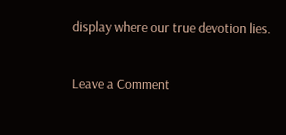display where our true devotion lies.

Leave a Comment